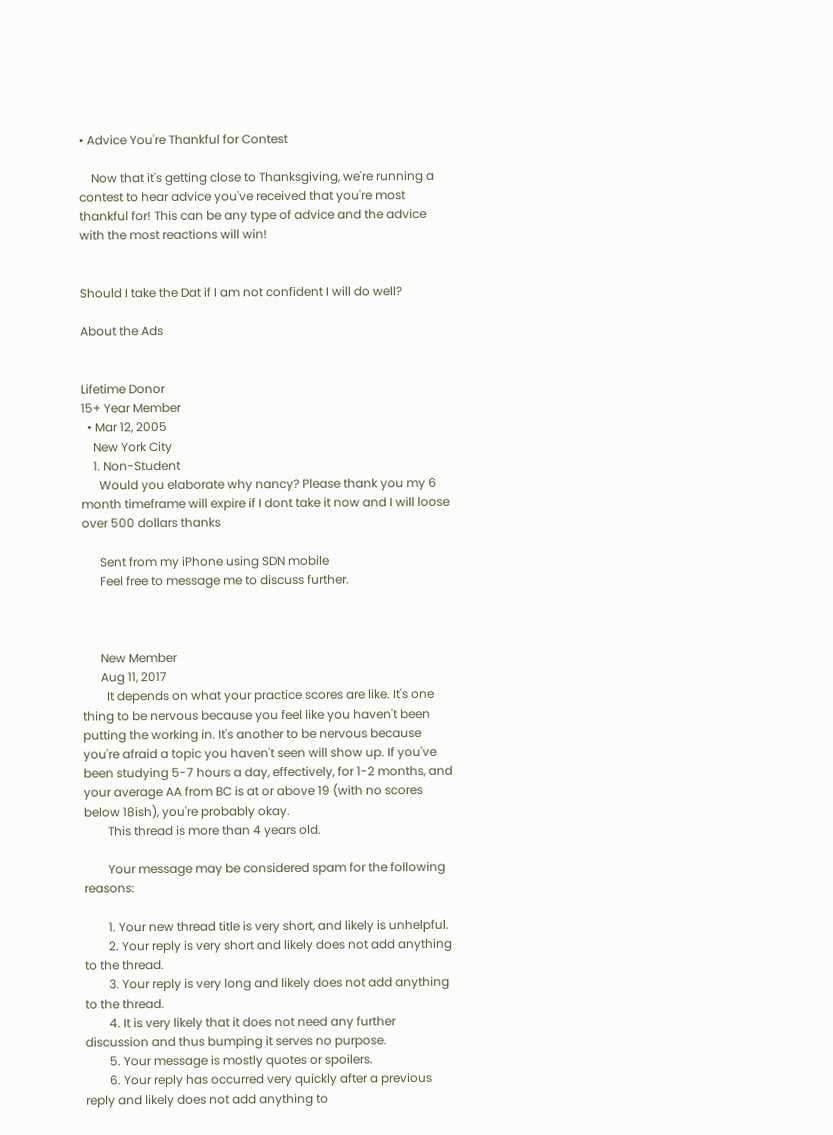• Advice You're Thankful for Contest

    Now that it's getting close to Thanksgiving, we're running a contest to hear advice you've received that you're most thankful for! This can be any type of advice and the advice with the most reactions will win!


Should I take the Dat if I am not confident I will do well?

About the Ads


Lifetime Donor
15+ Year Member
  • Mar 12, 2005
    New York City
    1. Non-Student
      Would you elaborate why nancy? Please thank you my 6 month timeframe will expire if I dont take it now and I will loose over 500 dollars thanks

      Sent from my iPhone using SDN mobile
      Feel free to message me to discuss further.



      New Member
      Aug 11, 2017
        It depends on what your practice scores are like. It's one thing to be nervous because you feel like you haven't been putting the working in. It's another to be nervous because you're afraid a topic you haven't seen will show up. If you've been studying 5-7 hours a day, effectively, for 1-2 months, and your average AA from BC is at or above 19 (with no scores below 18ish), you're probably okay.
        This thread is more than 4 years old.

        Your message may be considered spam for the following reasons:

        1. Your new thread title is very short, and likely is unhelpful.
        2. Your reply is very short and likely does not add anything to the thread.
        3. Your reply is very long and likely does not add anything to the thread.
        4. It is very likely that it does not need any further discussion and thus bumping it serves no purpose.
        5. Your message is mostly quotes or spoilers.
        6. Your reply has occurred very quickly after a previous reply and likely does not add anything to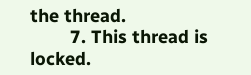the thread.
        7. This thread is locked.